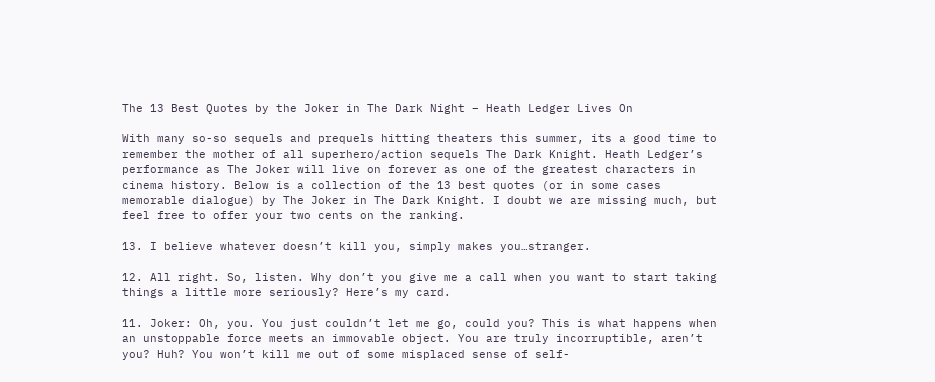The 13 Best Quotes by the Joker in The Dark Night – Heath Ledger Lives On

With many so-so sequels and prequels hitting theaters this summer, its a good time to remember the mother of all superhero/action sequels The Dark Knight. Heath Ledger’s performance as The Joker will live on forever as one of the greatest characters in cinema history. Below is a collection of the 13 best quotes (or in some cases memorable dialogue) by The Joker in The Dark Knight. I doubt we are missing much, but feel free to offer your two cents on the ranking.

13. I believe whatever doesn’t kill you, simply makes you…stranger.

12. All right. So, listen. Why don’t you give me a call when you want to start taking things a little more seriously? Here’s my card.

11. Joker: Oh, you. You just couldn’t let me go, could you? This is what happens when an unstoppable force meets an immovable object. You are truly incorruptible, aren’t you? Huh? You won’t kill me out of some misplaced sense of self-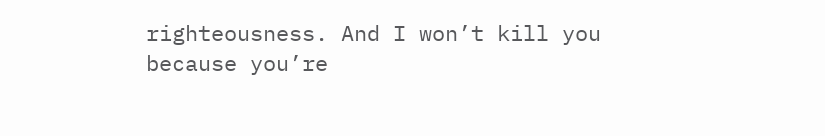righteousness. And I won’t kill you because you’re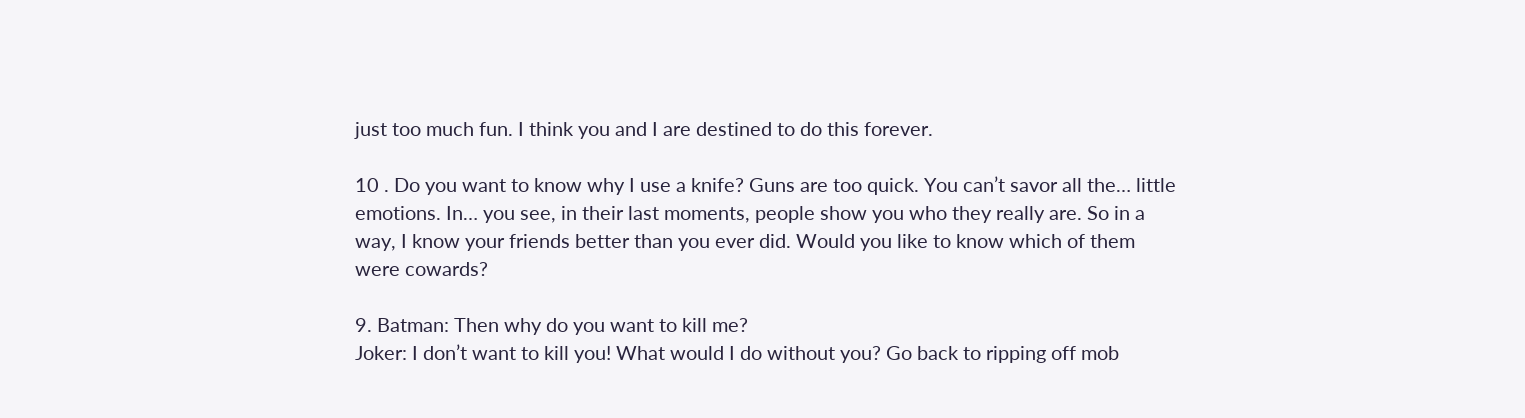just too much fun. I think you and I are destined to do this forever.

10 . Do you want to know why I use a knife? Guns are too quick. You can’t savor all the… little emotions. In… you see, in their last moments, people show you who they really are. So in a way, I know your friends better than you ever did. Would you like to know which of them were cowards?

9. Batman: Then why do you want to kill me?
Joker: I don’t want to kill you! What would I do without you? Go back to ripping off mob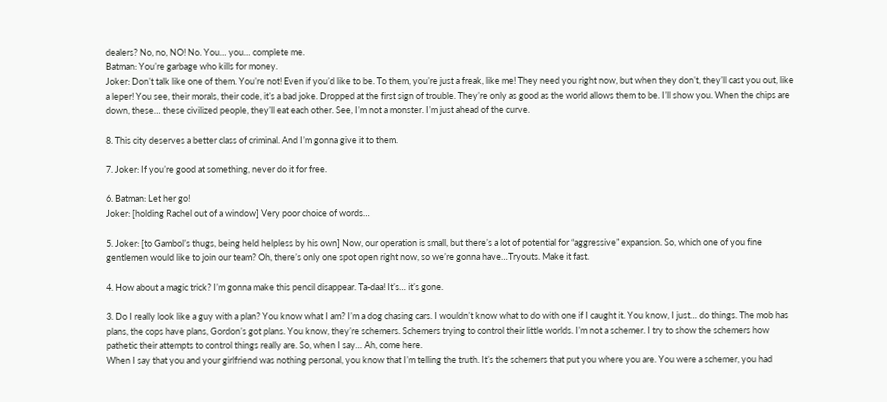dealers? No, no, NO! No. You… you… complete me.
Batman: You’re garbage who kills for money.
Joker: Don’t talk like one of them. You’re not! Even if you’d like to be. To them, you’re just a freak, like me! They need you right now, but when they don’t, they’ll cast you out, like a leper! You see, their morals, their code, it’s a bad joke. Dropped at the first sign of trouble. They’re only as good as the world allows them to be. I’ll show you. When the chips are down, these… these civilized people, they’ll eat each other. See, I’m not a monster. I’m just ahead of the curve.

8. This city deserves a better class of criminal. And I’m gonna give it to them.

7. Joker: If you’re good at something, never do it for free.

6. Batman: Let her go!
Joker: [holding Rachel out of a window] Very poor choice of words…

5. Joker: [to Gambol’s thugs, being held helpless by his own] Now, our operation is small, but there’s a lot of potential for “aggressive” expansion. So, which one of you fine gentlemen would like to join our team? Oh, there’s only one spot open right now, so we’re gonna have…Tryouts. Make it fast.

4. How about a magic trick? I’m gonna make this pencil disappear. Ta-daa! It’s… it’s gone.

3. Do I really look like a guy with a plan? You know what I am? I’m a dog chasing cars. I wouldn’t know what to do with one if I caught it. You know, I just… do things. The mob has plans, the cops have plans, Gordon’s got plans. You know, they’re schemers. Schemers trying to control their little worlds. I’m not a schemer. I try to show the schemers how pathetic their attempts to control things really are. So, when I say… Ah, come here.
When I say that you and your girlfriend was nothing personal, you know that I’m telling the truth. It’s the schemers that put you where you are. You were a schemer, you had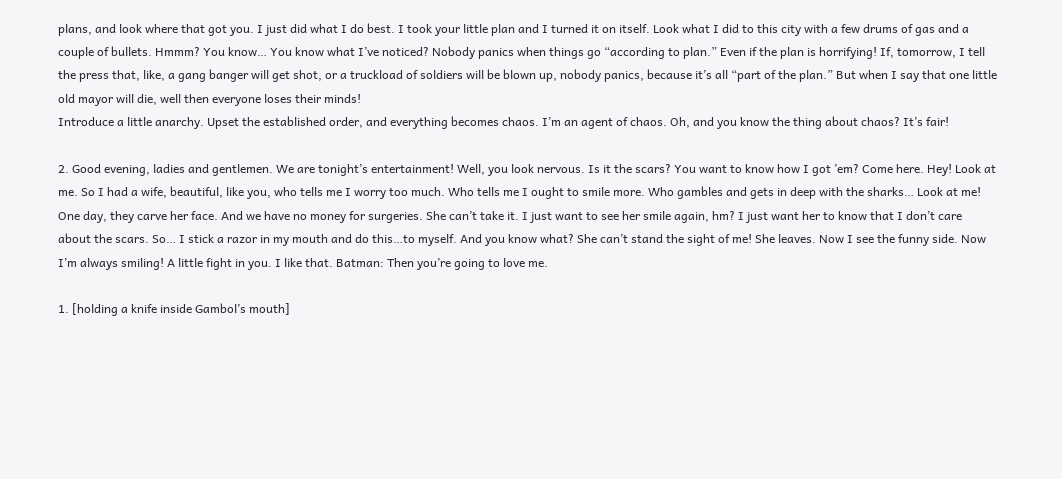plans, and look where that got you. I just did what I do best. I took your little plan and I turned it on itself. Look what I did to this city with a few drums of gas and a couple of bullets. Hmmm? You know… You know what I’ve noticed? Nobody panics when things go “according to plan.” Even if the plan is horrifying! If, tomorrow, I tell the press that, like, a gang banger will get shot, or a truckload of soldiers will be blown up, nobody panics, because it’s all “part of the plan.” But when I say that one little old mayor will die, well then everyone loses their minds!
Introduce a little anarchy. Upset the established order, and everything becomes chaos. I’m an agent of chaos. Oh, and you know the thing about chaos? It’s fair!

2. Good evening, ladies and gentlemen. We are tonight’s entertainment! Well, you look nervous. Is it the scars? You want to know how I got ’em? Come here. Hey! Look at me. So I had a wife, beautiful, like you, who tells me I worry too much. Who tells me I ought to smile more. Who gambles and gets in deep with the sharks… Look at me! One day, they carve her face. And we have no money for surgeries. She can’t take it. I just want to see her smile again, hm? I just want her to know that I don’t care about the scars. So… I stick a razor in my mouth and do this…to myself. And you know what? She can’t stand the sight of me! She leaves. Now I see the funny side. Now I’m always smiling! A little fight in you. I like that. Batman: Then you’re going to love me.

1. [holding a knife inside Gambol’s mouth]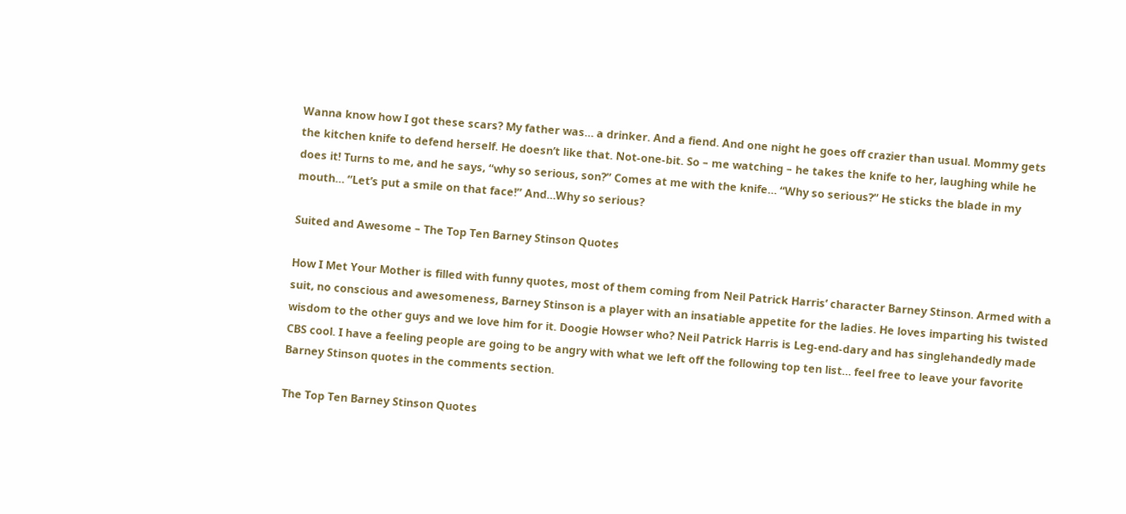Wanna know how I got these scars? My father was… a drinker. And a fiend. And one night he goes off crazier than usual. Mommy gets the kitchen knife to defend herself. He doesn’t like that. Not-one-bit. So – me watching – he takes the knife to her, laughing while he does it! Turns to me, and he says, “why so serious, son?” Comes at me with the knife… “Why so serious?” He sticks the blade in my mouth… “Let’s put a smile on that face!” And…Why so serious?

Suited and Awesome – The Top Ten Barney Stinson Quotes

How I Met Your Mother is filled with funny quotes, most of them coming from Neil Patrick Harris‘ character Barney Stinson. Armed with a suit, no conscious and awesomeness, Barney Stinson is a player with an insatiable appetite for the ladies. He loves imparting his twisted wisdom to the other guys and we love him for it. Doogie Howser who? Neil Patrick Harris is Leg-end-dary and has singlehandedly made CBS cool. I have a feeling people are going to be angry with what we left off the following top ten list… feel free to leave your favorite Barney Stinson quotes in the comments section.

The Top Ten Barney Stinson Quotes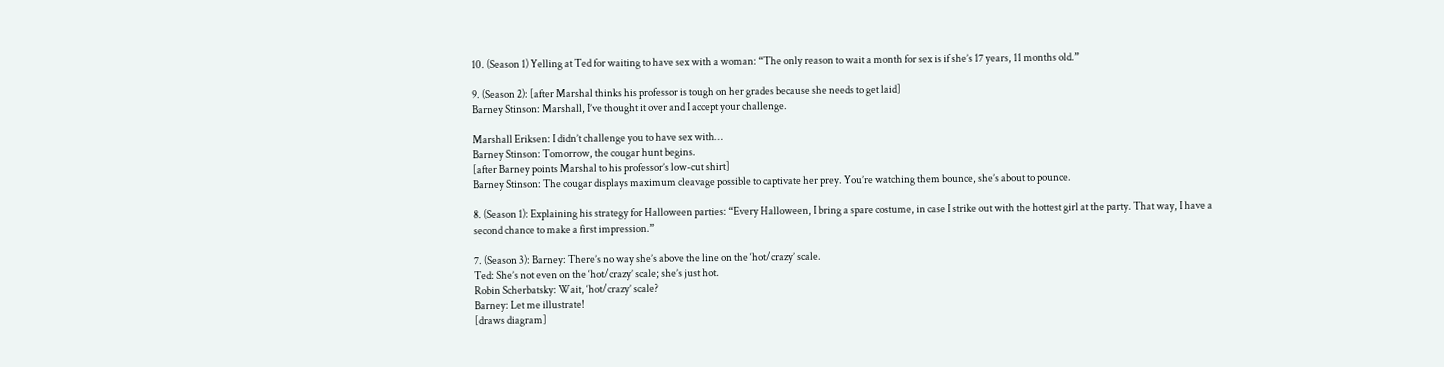10. (Season 1) Yelling at Ted for waiting to have sex with a woman: “The only reason to wait a month for sex is if she’s 17 years, 11 months old.”

9. (Season 2): [after Marshal thinks his professor is tough on her grades because she needs to get laid]
Barney Stinson: Marshall, I’ve thought it over and I accept your challenge.

Marshall Eriksen: I didn’t challenge you to have sex with…
Barney Stinson: Tomorrow, the cougar hunt begins.
[after Barney points Marshal to his professor’s low-cut shirt]
Barney Stinson: The cougar displays maximum cleavage possible to captivate her prey. You’re watching them bounce, she’s about to pounce.

8. (Season 1): Explaining his strategy for Halloween parties: “Every Halloween, I bring a spare costume, in case I strike out with the hottest girl at the party. That way, I have a second chance to make a first impression.”

7. (Season 3): Barney: There’s no way she’s above the line on the ‘hot/crazy’ scale.
Ted: She’s not even on the ‘hot/crazy’ scale; she’s just hot.
Robin Scherbatsky: Wait, ‘hot/crazy’ scale?
Barney: Let me illustrate!
[draws diagram]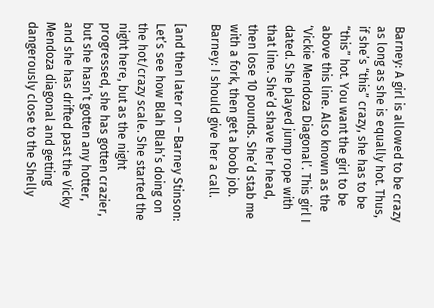Barney: A girl is allowed to be crazy as long as she is equally hot. Thus, if she’s “this” crazy, she has to be “this” hot. You want the girl to be above this line. Also known as the ‘Vickie Mendoza Diagonal’. This girl I dated. She played jump rope with that line. She’d shave her head, then lose 10 pounds. She’d stab me with a fork, then get a boob job.
Barney: I should give her a call.

[and then later on – Barney Stinson: Let’s see how Blah Blah’s doing on the hot/crazy scale. She started the night here, but as the night progressed, she has gotten crazier, but she hasn’t gotten any hotter, and she has drifted past the Vicky Mendoza diagonal and getting dangerously close to the Shelly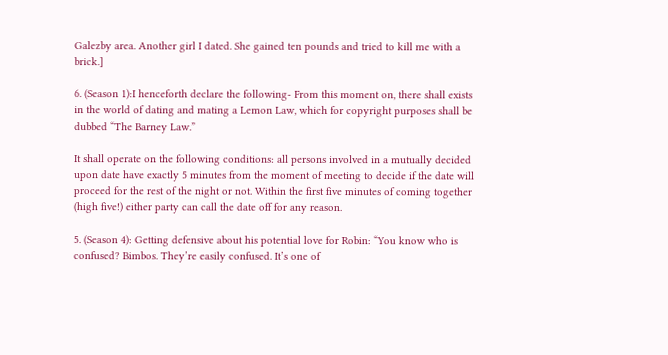Galezby area. Another girl I dated. She gained ten pounds and tried to kill me with a brick.]

6. (Season 1):I henceforth declare the following- From this moment on, there shall exists in the world of dating and mating a Lemon Law, which for copyright purposes shall be dubbed “The Barney Law.”

It shall operate on the following conditions: all persons involved in a mutually decided upon date have exactly 5 minutes from the moment of meeting to decide if the date will proceed for the rest of the night or not. Within the first five minutes of coming together (high five!) either party can call the date off for any reason.

5. (Season 4): Getting defensive about his potential love for Robin: “You know who is confused? Bimbos. They’re easily confused. It’s one of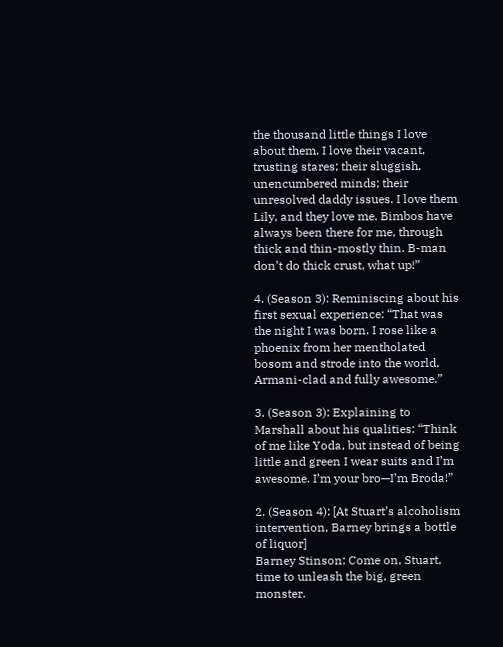the thousand little things I love about them. I love their vacant, trusting stares; their sluggish, unencumbered minds; their unresolved daddy issues. I love them Lily, and they love me. Bimbos have always been there for me, through thick and thin-mostly thin. B-man don’t do thick crust, what up!”

4. (Season 3): Reminiscing about his first sexual experience: “That was the night I was born. I rose like a phoenix from her mentholated bosom and strode into the world, Armani-clad and fully awesome.”

3. (Season 3): Explaining to Marshall about his qualities: “Think of me like Yoda, but instead of being little and green I wear suits and I’m awesome. I’m your bro—I’m Broda!”

2. (Season 4): [At Stuart’s alcoholism intervention, Barney brings a bottle of liquor]
Barney Stinson: Come on, Stuart, time to unleash the big, green monster.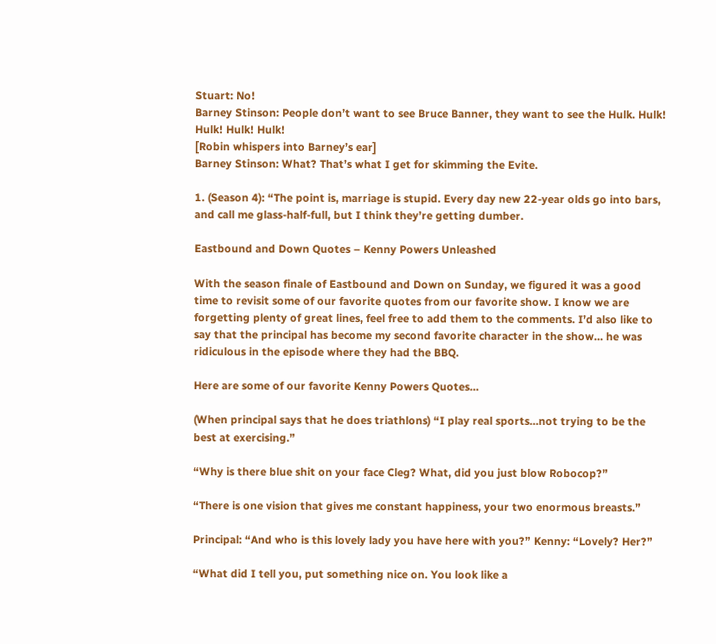Stuart: No!
Barney Stinson: People don’t want to see Bruce Banner, they want to see the Hulk. Hulk! Hulk! Hulk! Hulk!
[Robin whispers into Barney’s ear]
Barney Stinson: What? That’s what I get for skimming the Evite.

1. (Season 4): “The point is, marriage is stupid. Every day new 22-year olds go into bars, and call me glass-half-full, but I think they’re getting dumber.

Eastbound and Down Quotes – Kenny Powers Unleashed

With the season finale of Eastbound and Down on Sunday, we figured it was a good time to revisit some of our favorite quotes from our favorite show. I know we are forgetting plenty of great lines, feel free to add them to the comments. I’d also like to say that the principal has become my second favorite character in the show… he was ridiculous in the episode where they had the BBQ.

Here are some of our favorite Kenny Powers Quotes…

(When principal says that he does triathlons) “I play real sports…not trying to be the best at exercising.”

“Why is there blue shit on your face Cleg? What, did you just blow Robocop?”

“There is one vision that gives me constant happiness, your two enormous breasts.”

Principal: “And who is this lovely lady you have here with you?” Kenny: “Lovely? Her?”

“What did I tell you, put something nice on. You look like a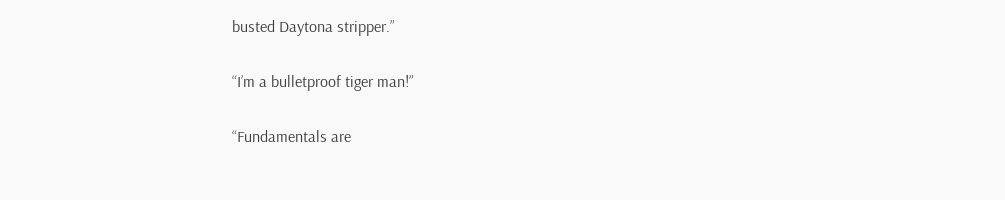busted Daytona stripper.”

“I’m a bulletproof tiger man!”

“Fundamentals are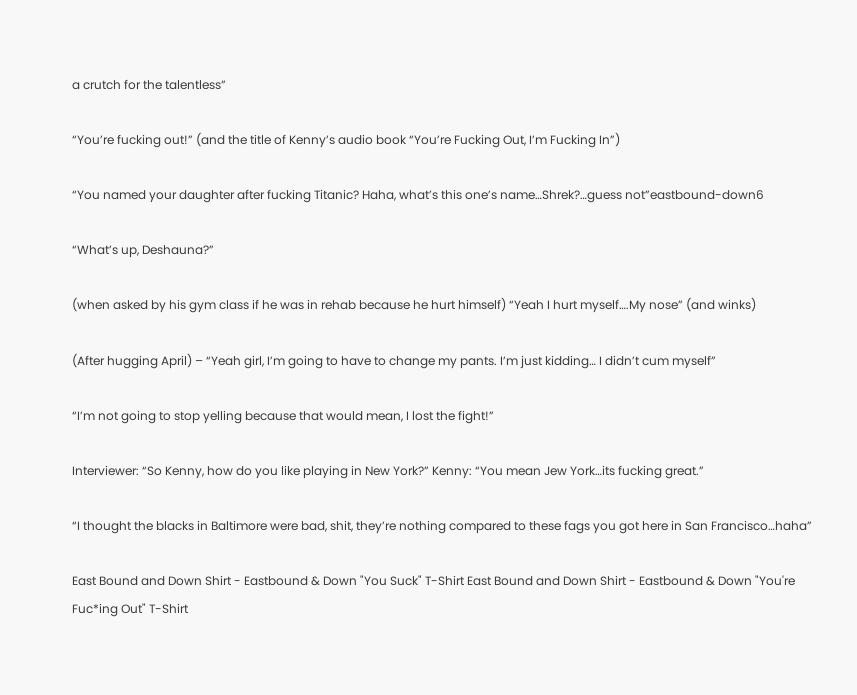a crutch for the talentless”

“You’re fucking out!” (and the title of Kenny’s audio book “You’re Fucking Out, I’m Fucking In”)

“You named your daughter after fucking Titanic? Haha, what’s this one’s name…Shrek?…guess not”eastbound-down6

“What’s up, Deshauna?”

(when asked by his gym class if he was in rehab because he hurt himself) “Yeah I hurt myself….My nose” (and winks)

(After hugging April) – “Yeah girl, I’m going to have to change my pants. I’m just kidding… I didn’t cum myself”

“I’m not going to stop yelling because that would mean, I lost the fight!”

Interviewer: “So Kenny, how do you like playing in New York?” Kenny: “You mean Jew York…its fucking great.”

“I thought the blacks in Baltimore were bad, shit, they’re nothing compared to these fags you got here in San Francisco…haha”

East Bound and Down Shirt - Eastbound & Down "You Suck" T-Shirt East Bound and Down Shirt - Eastbound & Down "You're Fuc*ing Out" T-Shirt